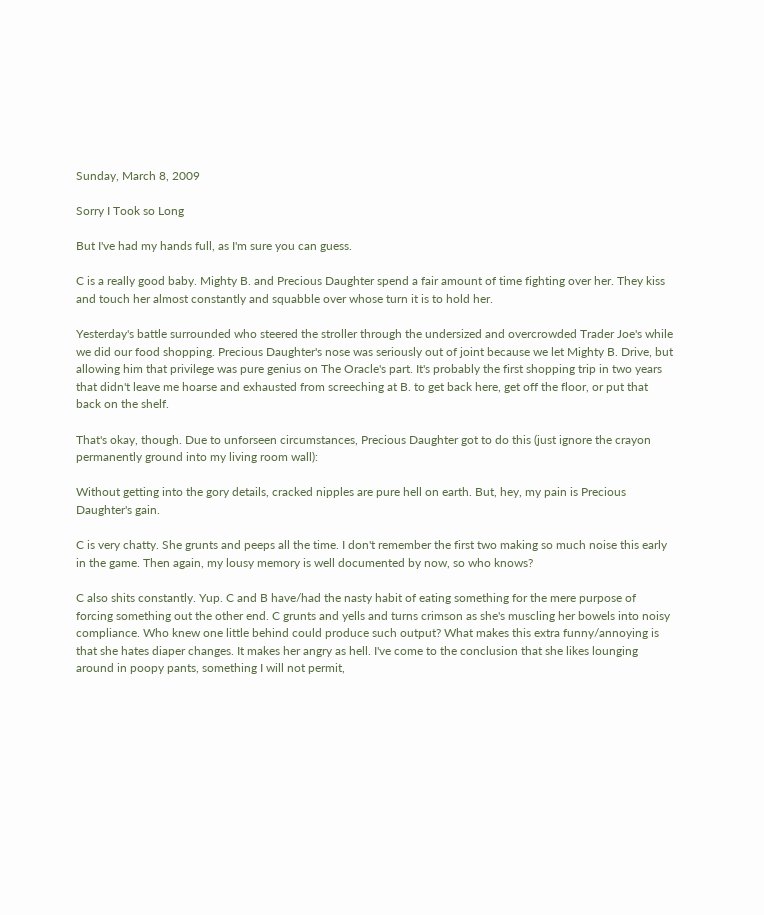Sunday, March 8, 2009

Sorry I Took so Long

But I've had my hands full, as I'm sure you can guess.

C is a really good baby. Mighty B. and Precious Daughter spend a fair amount of time fighting over her. They kiss and touch her almost constantly and squabble over whose turn it is to hold her.

Yesterday's battle surrounded who steered the stroller through the undersized and overcrowded Trader Joe's while we did our food shopping. Precious Daughter's nose was seriously out of joint because we let Mighty B. Drive, but allowing him that privilege was pure genius on The Oracle's part. It's probably the first shopping trip in two years that didn't leave me hoarse and exhausted from screeching at B. to get back here, get off the floor, or put that back on the shelf.

That's okay, though. Due to unforseen circumstances, Precious Daughter got to do this (just ignore the crayon permanently ground into my living room wall):

Without getting into the gory details, cracked nipples are pure hell on earth. But, hey, my pain is Precious Daughter's gain.

C is very chatty. She grunts and peeps all the time. I don't remember the first two making so much noise this early in the game. Then again, my lousy memory is well documented by now, so who knows?

C also shits constantly. Yup. C and B have/had the nasty habit of eating something for the mere purpose of forcing something out the other end. C grunts and yells and turns crimson as she's muscling her bowels into noisy compliance. Who knew one little behind could produce such output? What makes this extra funny/annoying is that she hates diaper changes. It makes her angry as hell. I've come to the conclusion that she likes lounging around in poopy pants, something I will not permit,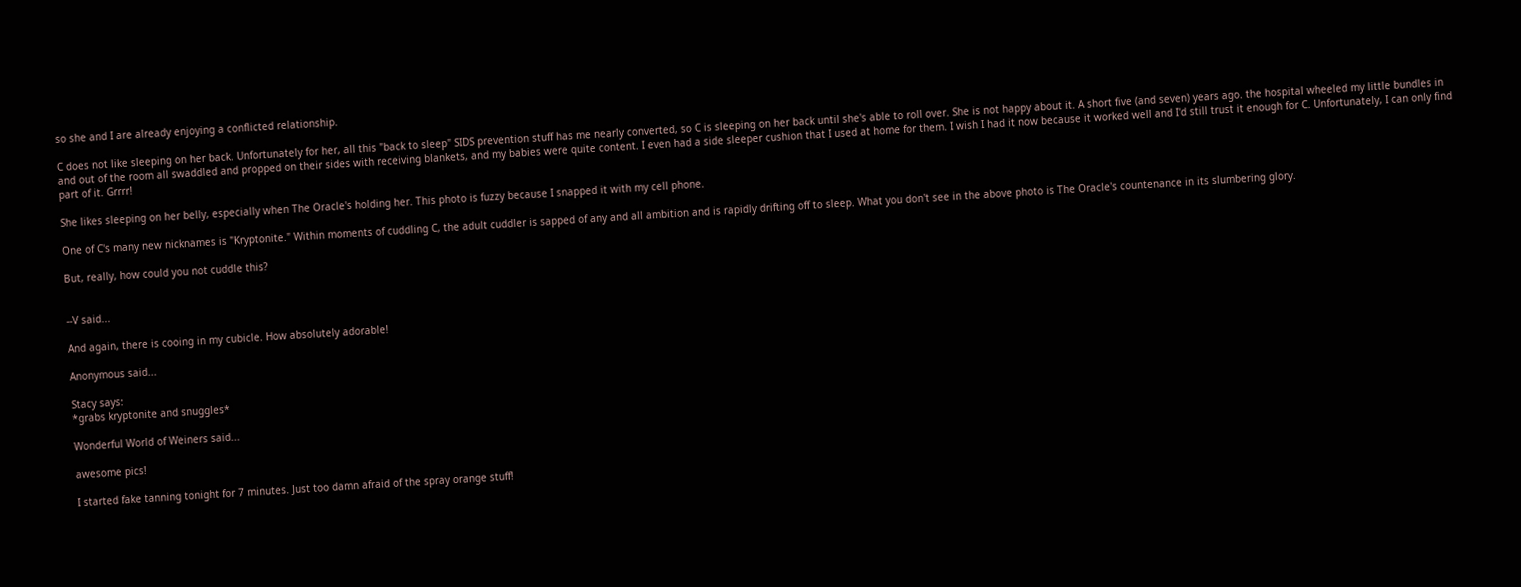so she and I are already enjoying a conflicted relationship.

C does not like sleeping on her back. Unfortunately for her, all this "back to sleep" SIDS prevention stuff has me nearly converted, so C is sleeping on her back until she's able to roll over. She is not happy about it. A short five (and seven) years ago. the hospital wheeled my little bundles in and out of the room all swaddled and propped on their sides with receiving blankets, and my babies were quite content. I even had a side sleeper cushion that I used at home for them. I wish I had it now because it worked well and I'd still trust it enough for C. Unfortunately, I can only find part of it. Grrrr!

She likes sleeping on her belly, especially when The Oracle's holding her. This photo is fuzzy because I snapped it with my cell phone.

One of C's many new nicknames is "Kryptonite." Within moments of cuddling C, the adult cuddler is sapped of any and all ambition and is rapidly drifting off to sleep. What you don't see in the above photo is The Oracle's countenance in its slumbering glory.

But, really, how could you not cuddle this?


--V said...

And again, there is cooing in my cubicle. How absolutely adorable!

Anonymous said...

Stacy says:
*grabs kryptonite and snuggles*

Wonderful World of Weiners said...

awesome pics!

I started fake tanning tonight for 7 minutes. Just too damn afraid of the spray orange stuff!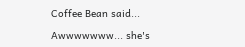Coffee Bean said...

Awwwwwww... she's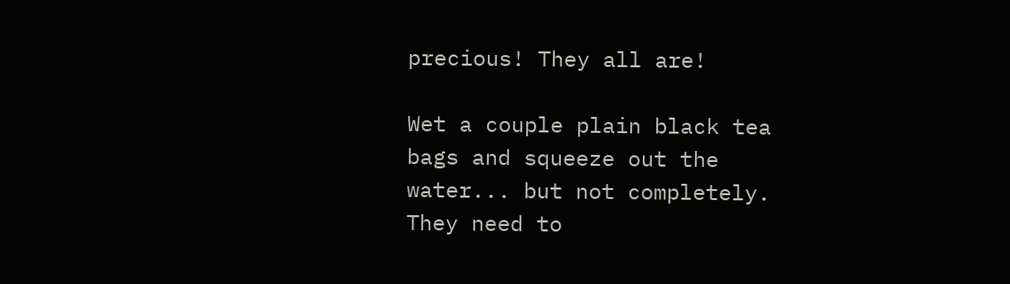precious! They all are!

Wet a couple plain black tea bags and squeeze out the water... but not completely. They need to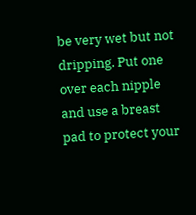be very wet but not dripping. Put one over each nipple and use a breast pad to protect your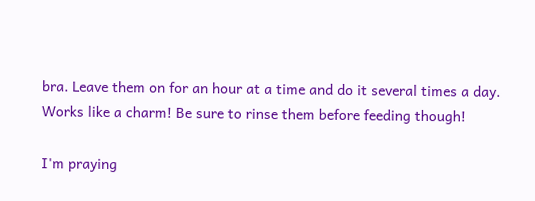bra. Leave them on for an hour at a time and do it several times a day. Works like a charm! Be sure to rinse them before feeding though!

I'm praying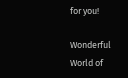for you!

Wonderful World of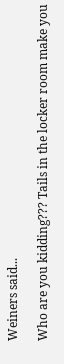Weiners said...

Who are you kidding??? Tails in the locker room make you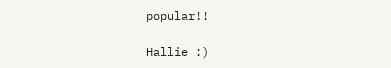popular!!

Hallie :)